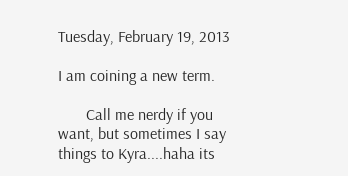Tuesday, February 19, 2013

I am coining a new term.

       Call me nerdy if you want, but sometimes I say things to Kyra....haha its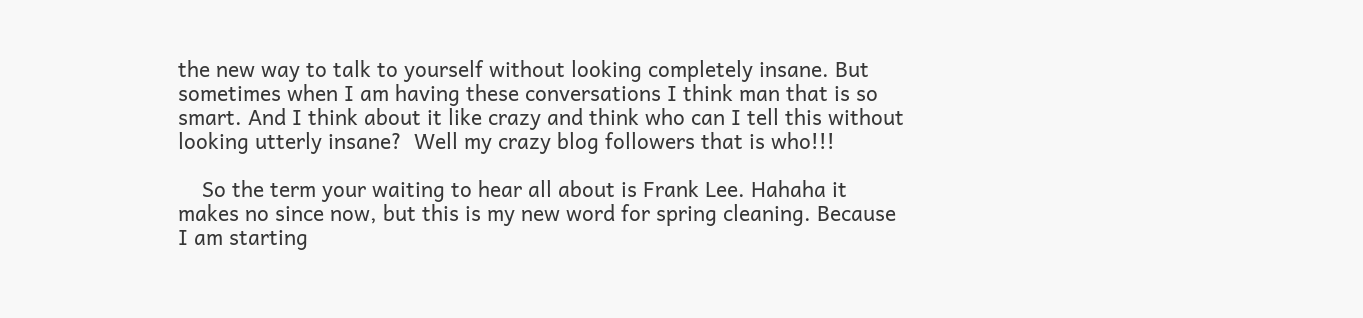the new way to talk to yourself without looking completely insane. But sometimes when I am having these conversations I think man that is so smart. And I think about it like crazy and think who can I tell this without looking utterly insane?  Well my crazy blog followers that is who!!!

    So the term your waiting to hear all about is Frank Lee. Hahaha it makes no since now, but this is my new word for spring cleaning. Because I am starting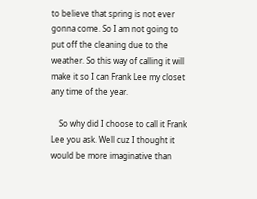to believe that spring is not ever gonna come. So I am not going to put off the cleaning due to the weather. So this way of calling it will make it so I can Frank Lee my closet any time of the year.

    So why did I choose to call it Frank Lee you ask. Well cuz I thought it would be more imaginative than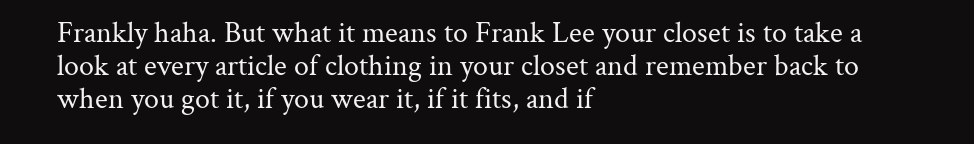Frankly haha. But what it means to Frank Lee your closet is to take a look at every article of clothing in your closet and remember back to when you got it, if you wear it, if it fits, and if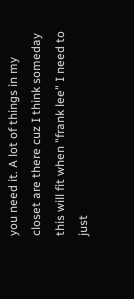you need it. A lot of things in my closet are there cuz I think someday this will fit when "frank lee" I need to just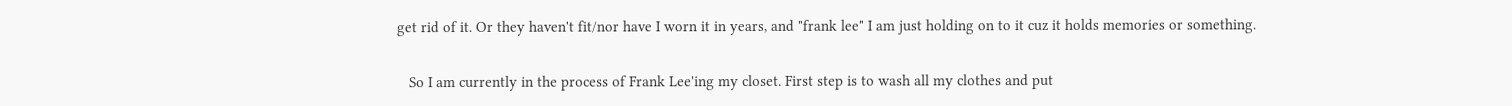get rid of it. Or they haven't fit/nor have I worn it in years, and "frank lee" I am just holding on to it cuz it holds memories or something.

   So I am currently in the process of Frank Lee'ing my closet. First step is to wash all my clothes and put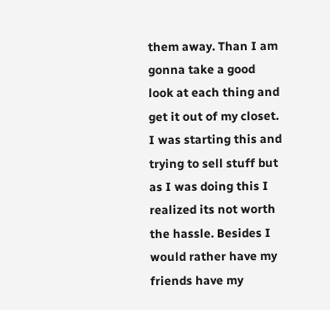them away. Than I am gonna take a good look at each thing and get it out of my closet. I was starting this and trying to sell stuff but as I was doing this I realized its not worth the hassle. Besides I would rather have my friends have my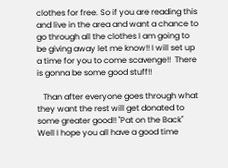clothes for free. So if you are reading this and live in the area and want a chance to go through all the clothes I am going to be giving away let me know!! I will set up a time for you to come scavenge!!  There is gonna be some good stuff!!

   Than after everyone goes through what they want the rest will get donated to some greater good!! "Pat on the Back" Well I hope you all have a good time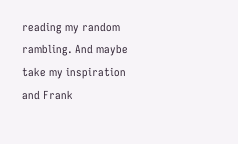reading my random rambling. And maybe take my inspiration and Frank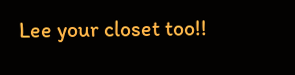Lee your closet too!!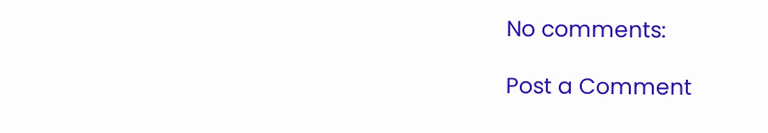No comments:

Post a Comment